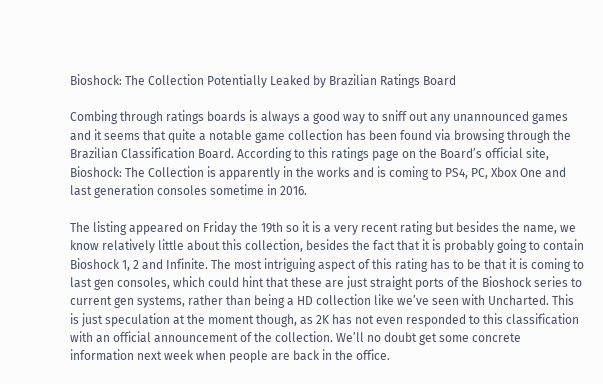Bioshock: The Collection Potentially Leaked by Brazilian Ratings Board

Combing through ratings boards is always a good way to sniff out any unannounced games and it seems that quite a notable game collection has been found via browsing through the Brazilian Classification Board. According to this ratings page on the Board’s official site, Bioshock: The Collection is apparently in the works and is coming to PS4, PC, Xbox One and last generation consoles sometime in 2016.

The listing appeared on Friday the 19th so it is a very recent rating but besides the name, we know relatively little about this collection, besides the fact that it is probably going to contain Bioshock 1, 2 and Infinite. The most intriguing aspect of this rating has to be that it is coming to last gen consoles, which could hint that these are just straight ports of the Bioshock series to current gen systems, rather than being a HD collection like we’ve seen with Uncharted. This is just speculation at the moment though, as 2K has not even responded to this classification with an official announcement of the collection. We’ll no doubt get some concrete information next week when people are back in the office.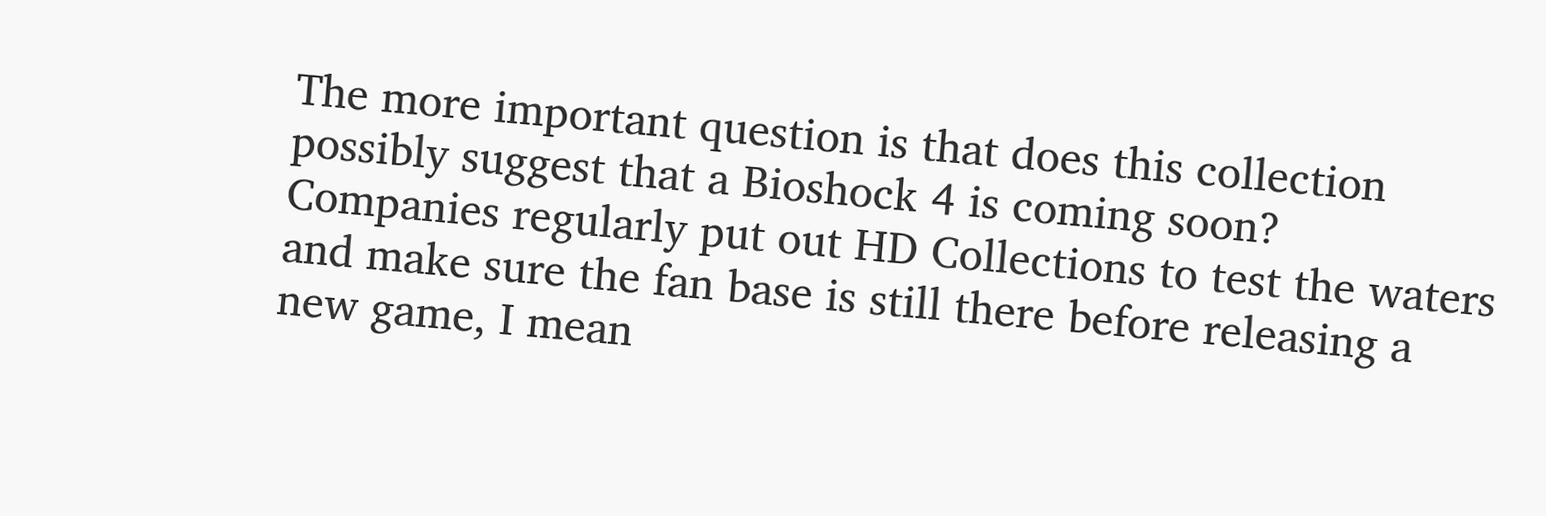The more important question is that does this collection possibly suggest that a Bioshock 4 is coming soon? Companies regularly put out HD Collections to test the waters and make sure the fan base is still there before releasing a new game, I mean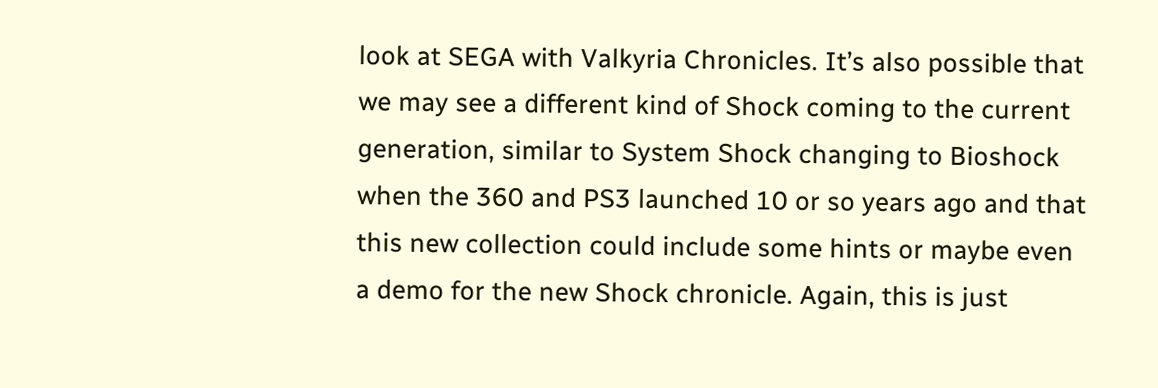look at SEGA with Valkyria Chronicles. It’s also possible that we may see a different kind of Shock coming to the current generation, similar to System Shock changing to Bioshock when the 360 and PS3 launched 10 or so years ago and that this new collection could include some hints or maybe even a demo for the new Shock chronicle. Again, this is just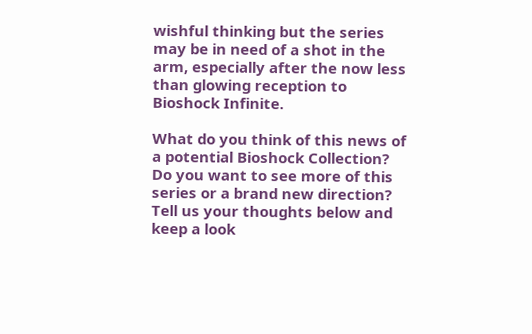wishful thinking but the series may be in need of a shot in the arm, especially after the now less than glowing reception to Bioshock Infinite.

What do you think of this news of a potential Bioshock Collection? Do you want to see more of this series or a brand new direction? Tell us your thoughts below and keep a look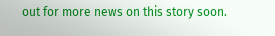out for more news on this story soon.